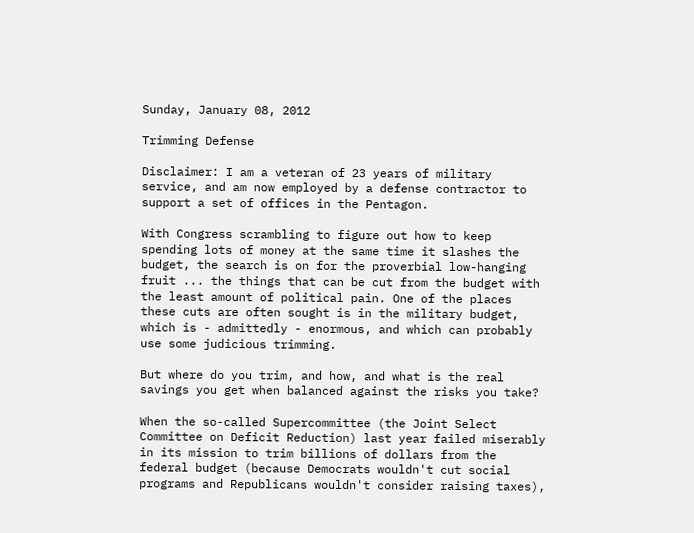Sunday, January 08, 2012

Trimming Defense

Disclaimer: I am a veteran of 23 years of military service, and am now employed by a defense contractor to support a set of offices in the Pentagon.

With Congress scrambling to figure out how to keep spending lots of money at the same time it slashes the budget, the search is on for the proverbial low-hanging fruit ... the things that can be cut from the budget with the least amount of political pain. One of the places these cuts are often sought is in the military budget, which is - admittedly - enormous, and which can probably use some judicious trimming.

But where do you trim, and how, and what is the real savings you get when balanced against the risks you take?

When the so-called Supercommittee (the Joint Select Committee on Deficit Reduction) last year failed miserably in its mission to trim billions of dollars from the federal budget (because Democrats wouldn't cut social programs and Republicans wouldn't consider raising taxes),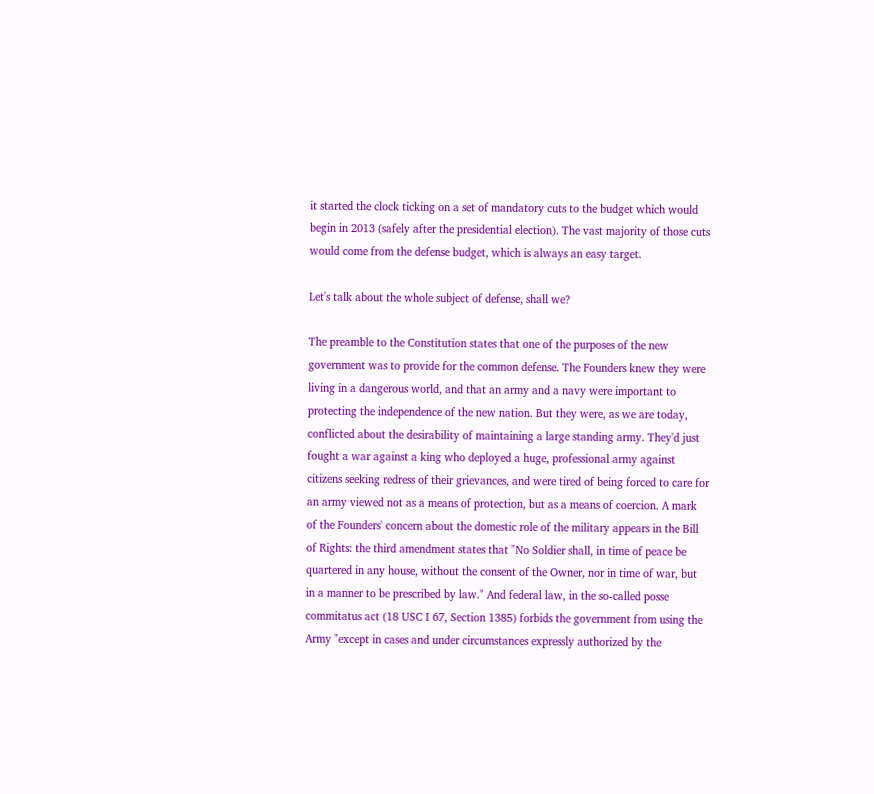it started the clock ticking on a set of mandatory cuts to the budget which would begin in 2013 (safely after the presidential election). The vast majority of those cuts would come from the defense budget, which is always an easy target.

Let's talk about the whole subject of defense, shall we?

The preamble to the Constitution states that one of the purposes of the new government was to provide for the common defense. The Founders knew they were living in a dangerous world, and that an army and a navy were important to protecting the independence of the new nation. But they were, as we are today, conflicted about the desirability of maintaining a large standing army. They'd just fought a war against a king who deployed a huge, professional army against citizens seeking redress of their grievances, and were tired of being forced to care for an army viewed not as a means of protection, but as a means of coercion. A mark of the Founders' concern about the domestic role of the military appears in the Bill of Rights: the third amendment states that "No Soldier shall, in time of peace be quartered in any house, without the consent of the Owner, nor in time of war, but in a manner to be prescribed by law." And federal law, in the so-called posse commitatus act (18 USC I 67, Section 1385) forbids the government from using the Army "except in cases and under circumstances expressly authorized by the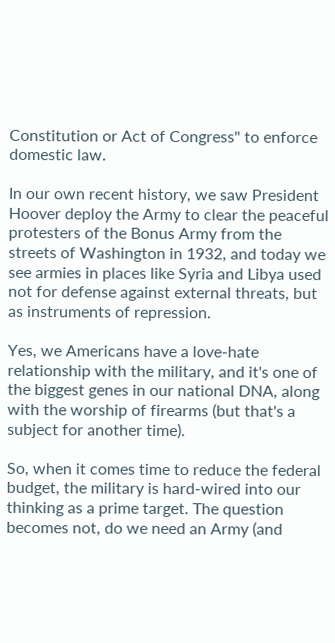Constitution or Act of Congress" to enforce domestic law.

In our own recent history, we saw President Hoover deploy the Army to clear the peaceful protesters of the Bonus Army from the streets of Washington in 1932, and today we see armies in places like Syria and Libya used not for defense against external threats, but as instruments of repression.

Yes, we Americans have a love-hate relationship with the military, and it's one of the biggest genes in our national DNA, along with the worship of firearms (but that's a subject for another time).

So, when it comes time to reduce the federal budget, the military is hard-wired into our thinking as a prime target. The question becomes not, do we need an Army (and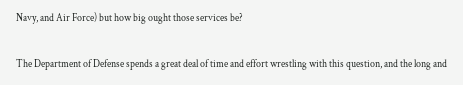Navy, and Air Force) but how big ought those services be?

The Department of Defense spends a great deal of time and effort wrestling with this question, and the long and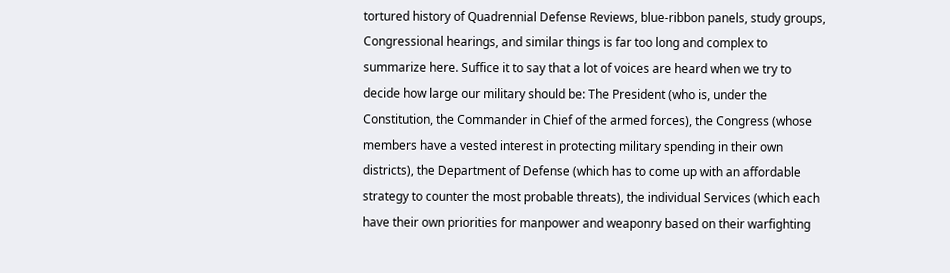tortured history of Quadrennial Defense Reviews, blue-ribbon panels, study groups, Congressional hearings, and similar things is far too long and complex to summarize here. Suffice it to say that a lot of voices are heard when we try to decide how large our military should be: The President (who is, under the Constitution, the Commander in Chief of the armed forces), the Congress (whose members have a vested interest in protecting military spending in their own districts), the Department of Defense (which has to come up with an affordable strategy to counter the most probable threats), the individual Services (which each have their own priorities for manpower and weaponry based on their warfighting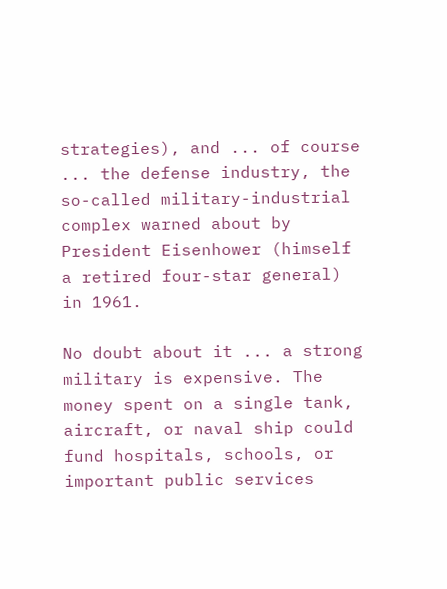strategies), and ... of course ... the defense industry, the so-called military-industrial complex warned about by President Eisenhower (himself a retired four-star general) in 1961.

No doubt about it ... a strong military is expensive. The money spent on a single tank, aircraft, or naval ship could fund hospitals, schools, or important public services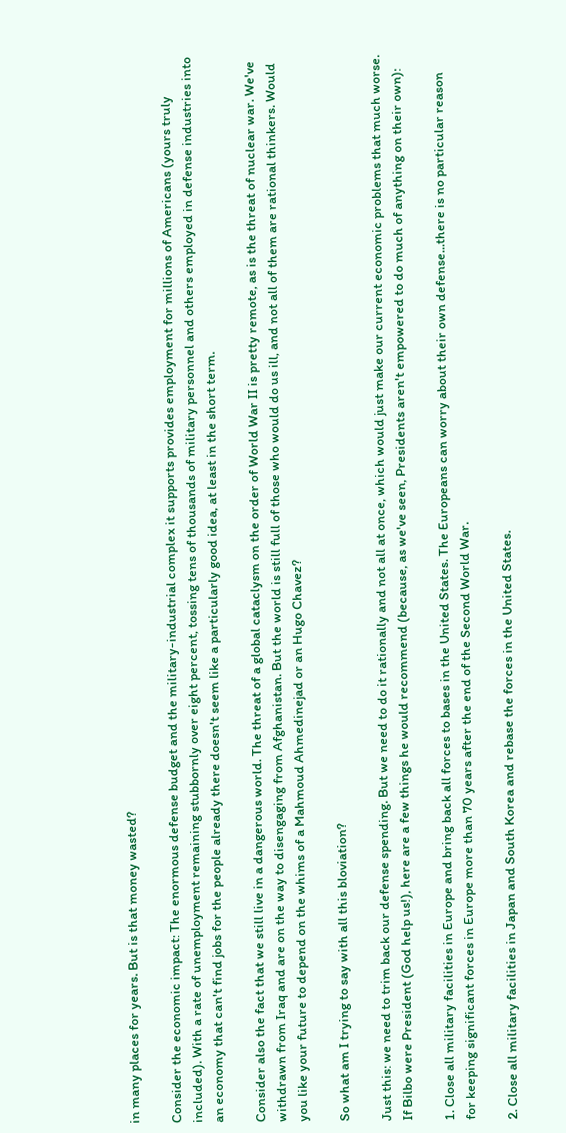in many places for years. But is that money wasted?

Consider the economic impact: The enormous defense budget and the military-industrial complex it supports provides employment for millions of Americans (yours truly included). With a rate of unemployment remaining stubbornly over eight percent, tossing tens of thousands of military personnel and others employed in defense industries into an economy that can't find jobs for the people already there doesn't seem like a particularly good idea, at least in the short term.

Consider also the fact that we still live in a dangerous world. The threat of a global cataclysm on the order of World War II is pretty remote, as is the threat of nuclear war. We've withdrawn from Iraq and are on the way to disengaging from Afghanistan. But the world is still full of those who would do us ill, and not all of them are rational thinkers. Would you like your future to depend on the whims of a Mahmoud Ahmedinejad or an Hugo Chavez?

So what am I trying to say with all this bloviation?

Just this: we need to trim back our defense spending. But we need to do it rationally and not all at once, which would just make our current economic problems that much worse. If Bilbo were President (God help us!), here are a few things he would recommend (because, as we've seen, Presidents aren't empowered to do much of anything on their own):

1. Close all military facilities in Europe and bring back all forces to bases in the United States. The Europeans can worry about their own defense...there is no particular reason for keeping significant forces in Europe more than 70 years after the end of the Second World War.

2. Close all military facilities in Japan and South Korea and rebase the forces in the United States.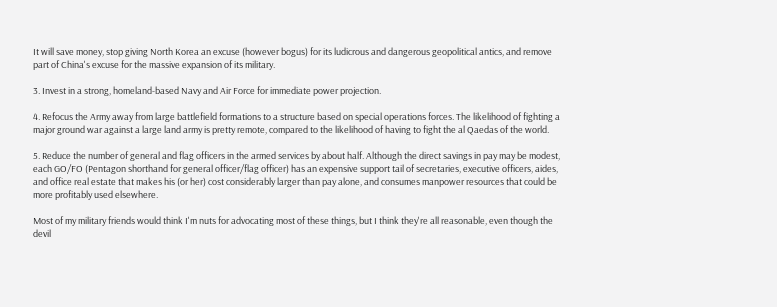It will save money, stop giving North Korea an excuse (however bogus) for its ludicrous and dangerous geopolitical antics, and remove part of China's excuse for the massive expansion of its military.

3. Invest in a strong, homeland-based Navy and Air Force for immediate power projection.

4. Refocus the Army away from large battlefield formations to a structure based on special operations forces. The likelihood of fighting a major ground war against a large land army is pretty remote, compared to the likelihood of having to fight the al Qaedas of the world.

5. Reduce the number of general and flag officers in the armed services by about half. Although the direct savings in pay may be modest, each GO/FO (Pentagon shorthand for general officer/flag officer) has an expensive support tail of secretaries, executive officers, aides, and office real estate that makes his (or her) cost considerably larger than pay alone, and consumes manpower resources that could be more profitably used elsewhere.

Most of my military friends would think I'm nuts for advocating most of these things, but I think they're all reasonable, even though the devil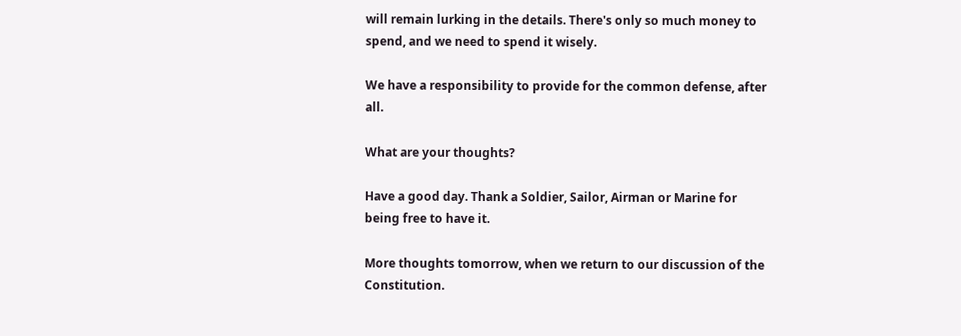will remain lurking in the details. There's only so much money to spend, and we need to spend it wisely.

We have a responsibility to provide for the common defense, after all.

What are your thoughts?

Have a good day. Thank a Soldier, Sailor, Airman or Marine for being free to have it.

More thoughts tomorrow, when we return to our discussion of the Constitution.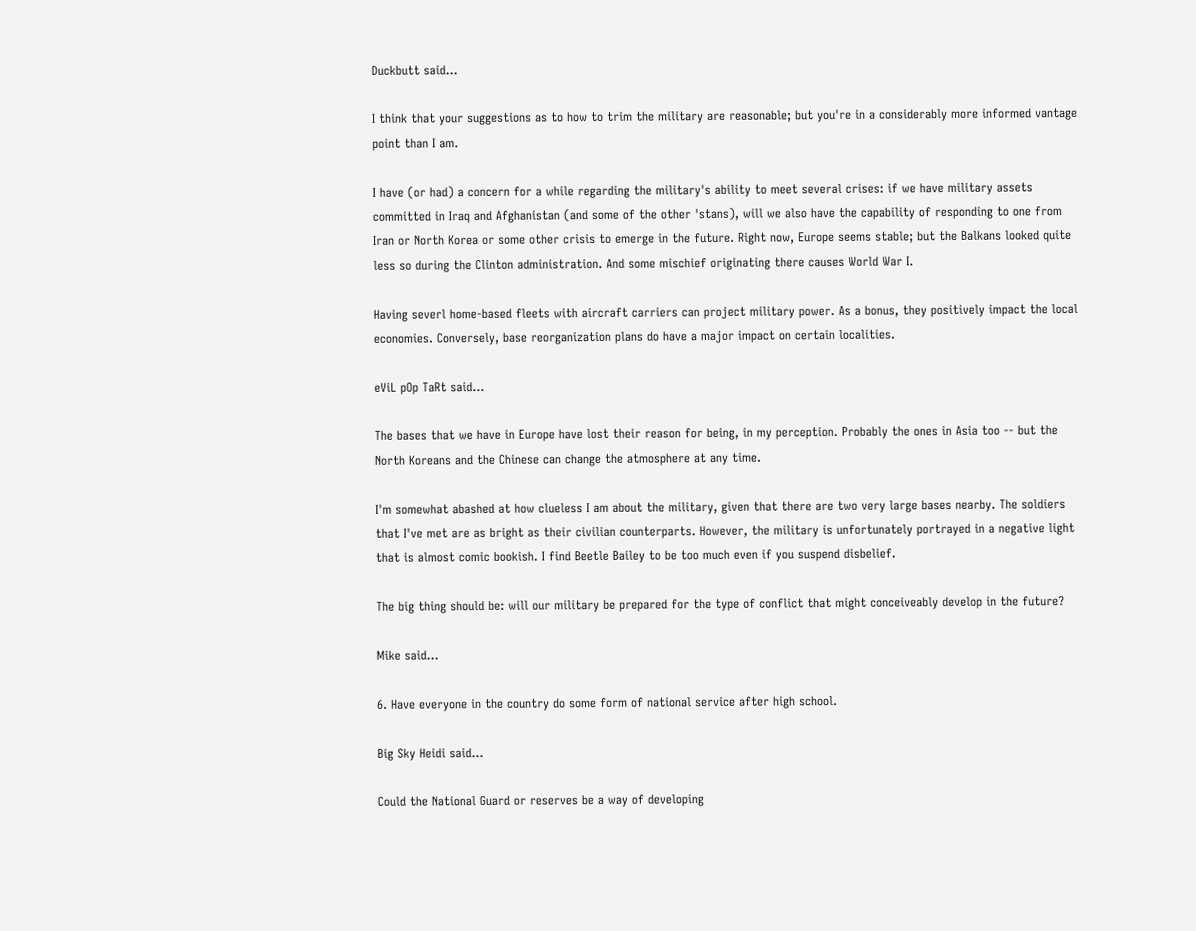Duckbutt said...

I think that your suggestions as to how to trim the military are reasonable; but you're in a considerably more informed vantage point than I am.

I have (or had) a concern for a while regarding the military's ability to meet several crises: if we have military assets committed in Iraq and Afghanistan (and some of the other 'stans), will we also have the capability of responding to one from Iran or North Korea or some other crisis to emerge in the future. Right now, Europe seems stable; but the Balkans looked quite less so during the Clinton administration. And some mischief originating there causes World War I.

Having severl home-based fleets with aircraft carriers can project military power. As a bonus, they positively impact the local economies. Conversely, base reorganization plans do have a major impact on certain localities.

eViL pOp TaRt said...

The bases that we have in Europe have lost their reason for being, in my perception. Probably the ones in Asia too -- but the North Koreans and the Chinese can change the atmosphere at any time.

I'm somewhat abashed at how clueless I am about the military, given that there are two very large bases nearby. The soldiers that I've met are as bright as their civilian counterparts. However, the military is unfortunately portrayed in a negative light that is almost comic bookish. I find Beetle Bailey to be too much even if you suspend disbelief.

The big thing should be: will our military be prepared for the type of conflict that might conceiveably develop in the future?

Mike said...

6. Have everyone in the country do some form of national service after high school.

Big Sky Heidi said...

Could the National Guard or reserves be a way of developing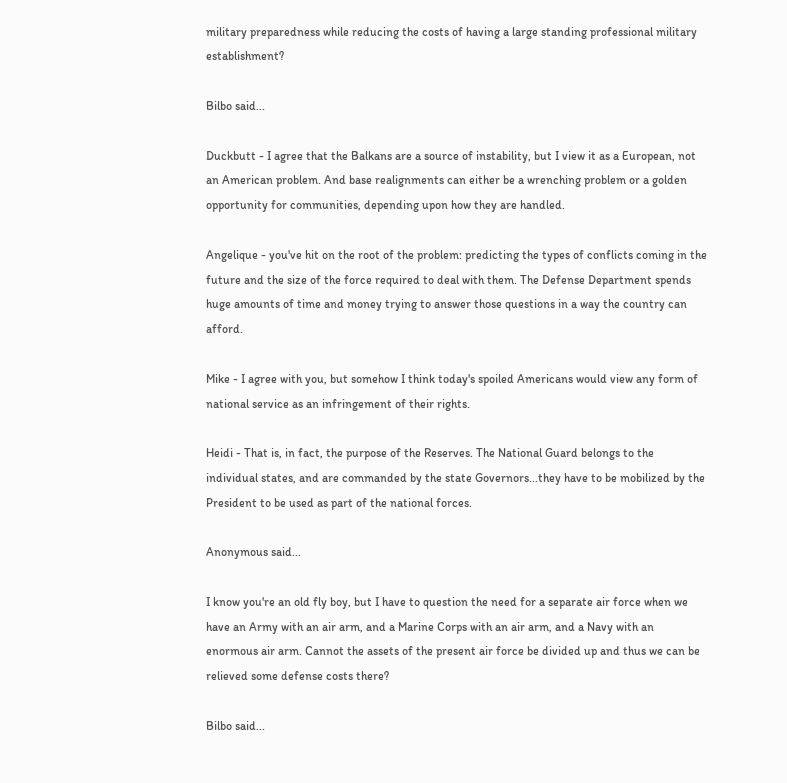military preparedness while reducing the costs of having a large standing professional military establishment?

Bilbo said...

Duckbutt - I agree that the Balkans are a source of instability, but I view it as a European, not an American problem. And base realignments can either be a wrenching problem or a golden opportunity for communities, depending upon how they are handled.

Angelique - you've hit on the root of the problem: predicting the types of conflicts coming in the future and the size of the force required to deal with them. The Defense Department spends huge amounts of time and money trying to answer those questions in a way the country can afford.

Mike - I agree with you, but somehow I think today's spoiled Americans would view any form of national service as an infringement of their rights.

Heidi - That is, in fact, the purpose of the Reserves. The National Guard belongs to the individual states, and are commanded by the state Governors...they have to be mobilized by the President to be used as part of the national forces.

Anonymous said...

I know you're an old fly boy, but I have to question the need for a separate air force when we have an Army with an air arm, and a Marine Corps with an air arm, and a Navy with an enormous air arm. Cannot the assets of the present air force be divided up and thus we can be relieved some defense costs there?

Bilbo said...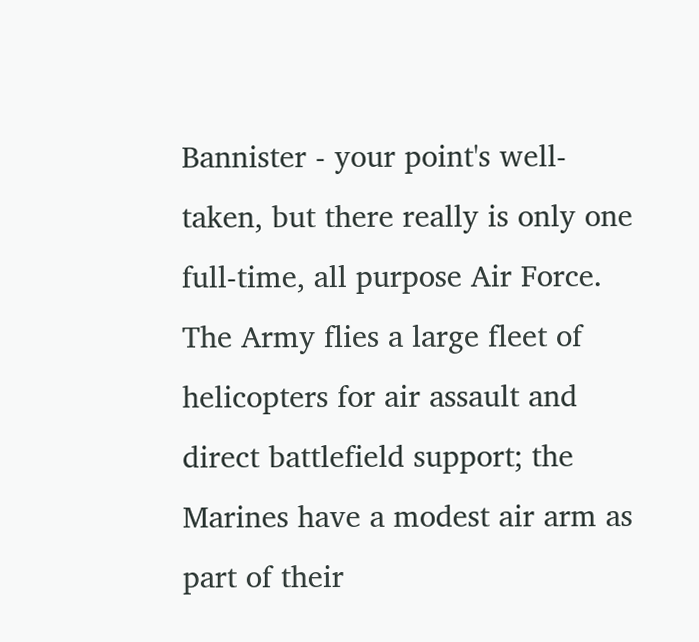Bannister - your point's well-taken, but there really is only one full-time, all purpose Air Force. The Army flies a large fleet of helicopters for air assault and direct battlefield support; the Marines have a modest air arm as part of their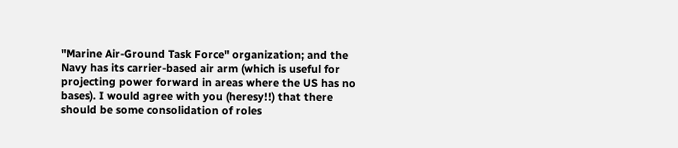"Marine Air-Ground Task Force" organization; and the Navy has its carrier-based air arm (which is useful for projecting power forward in areas where the US has no bases). I would agree with you (heresy!!) that there should be some consolidation of roles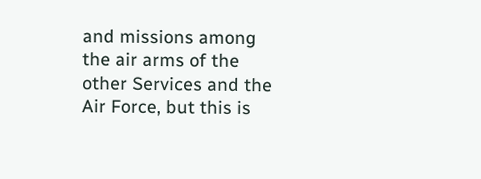and missions among the air arms of the other Services and the Air Force, but this is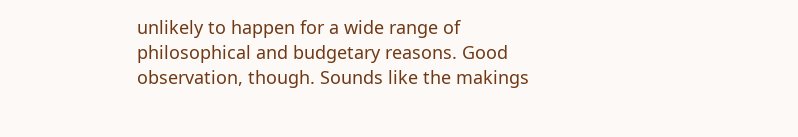unlikely to happen for a wide range of philosophical and budgetary reasons. Good observation, though. Sounds like the makings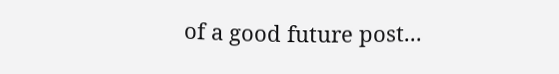of a good future post...